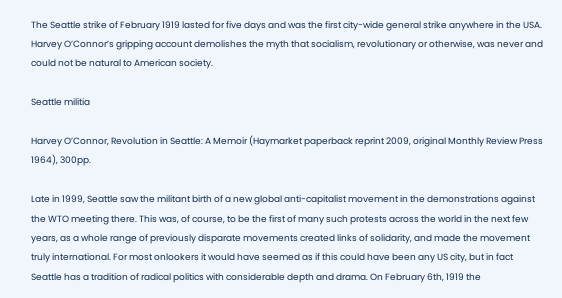The Seattle strike of February 1919 lasted for five days and was the first city-wide general strike anywhere in the USA. Harvey O’Connor’s gripping account demolishes the myth that socialism, revolutionary or otherwise, was never and could not be natural to American society.

Seattle militia

Harvey O’Connor, Revolution in Seattle: A Memoir (Haymarket paperback reprint 2009, original Monthly Review Press 1964), 300pp.

Late in 1999, Seattle saw the militant birth of a new global anti-capitalist movement in the demonstrations against the WTO meeting there. This was, of course, to be the first of many such protests across the world in the next few years, as a whole range of previously disparate movements created links of solidarity, and made the movement truly international. For most onlookers it would have seemed as if this could have been any US city, but in fact Seattle has a tradition of radical politics with considerable depth and drama. On February 6th, 1919 the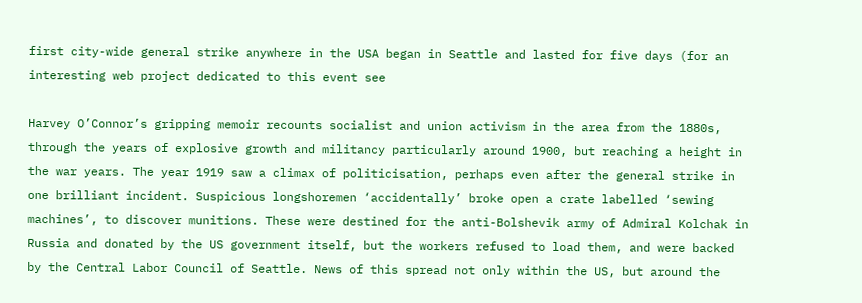first city-wide general strike anywhere in the USA began in Seattle and lasted for five days (for an interesting web project dedicated to this event see

Harvey O’Connor’s gripping memoir recounts socialist and union activism in the area from the 1880s, through the years of explosive growth and militancy particularly around 1900, but reaching a height in the war years. The year 1919 saw a climax of politicisation, perhaps even after the general strike in one brilliant incident. Suspicious longshoremen ‘accidentally’ broke open a crate labelled ‘sewing machines’, to discover munitions. These were destined for the anti-Bolshevik army of Admiral Kolchak in Russia and donated by the US government itself, but the workers refused to load them, and were backed by the Central Labor Council of Seattle. News of this spread not only within the US, but around the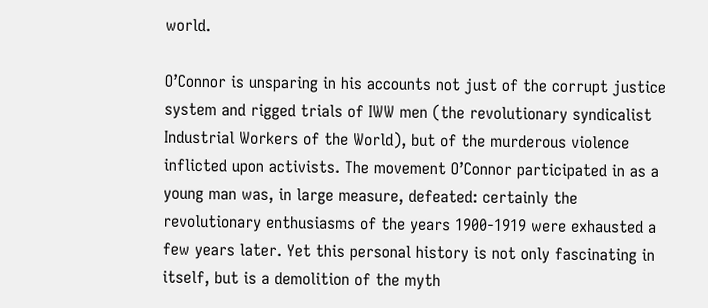world.

O’Connor is unsparing in his accounts not just of the corrupt justice system and rigged trials of IWW men (the revolutionary syndicalist Industrial Workers of the World), but of the murderous violence inflicted upon activists. The movement O’Connor participated in as a young man was, in large measure, defeated: certainly the revolutionary enthusiasms of the years 1900-1919 were exhausted a few years later. Yet this personal history is not only fascinating in itself, but is a demolition of the myth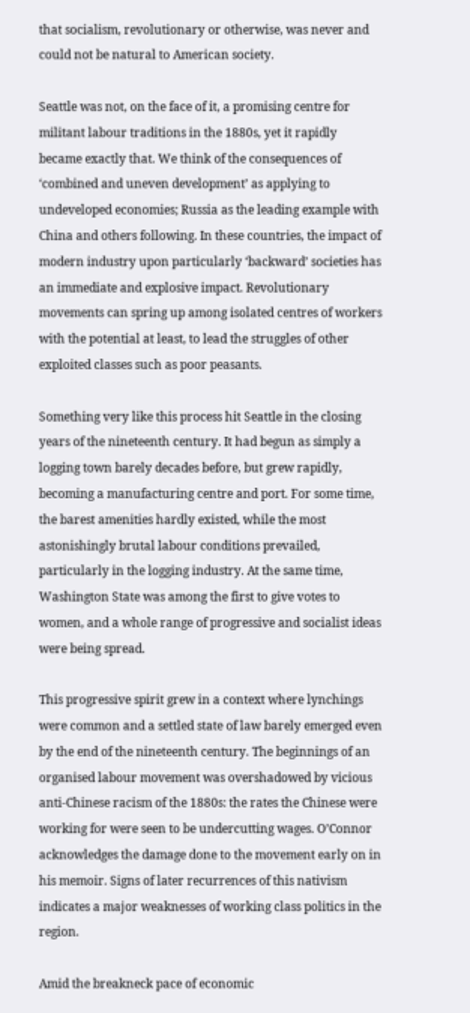that socialism, revolutionary or otherwise, was never and could not be natural to American society.

Seattle was not, on the face of it, a promising centre for militant labour traditions in the 1880s, yet it rapidly became exactly that. We think of the consequences of ‘combined and uneven development’ as applying to undeveloped economies; Russia as the leading example with China and others following. In these countries, the impact of modern industry upon particularly ‘backward’ societies has an immediate and explosive impact. Revolutionary movements can spring up among isolated centres of workers with the potential at least, to lead the struggles of other exploited classes such as poor peasants.

Something very like this process hit Seattle in the closing years of the nineteenth century. It had begun as simply a logging town barely decades before, but grew rapidly, becoming a manufacturing centre and port. For some time, the barest amenities hardly existed, while the most astonishingly brutal labour conditions prevailed, particularly in the logging industry. At the same time, Washington State was among the first to give votes to women, and a whole range of progressive and socialist ideas were being spread.

This progressive spirit grew in a context where lynchings were common and a settled state of law barely emerged even by the end of the nineteenth century. The beginnings of an organised labour movement was overshadowed by vicious anti-Chinese racism of the 1880s: the rates the Chinese were working for were seen to be undercutting wages. O’Connor acknowledges the damage done to the movement early on in his memoir. Signs of later recurrences of this nativism indicates a major weaknesses of working class politics in the region.

Amid the breakneck pace of economic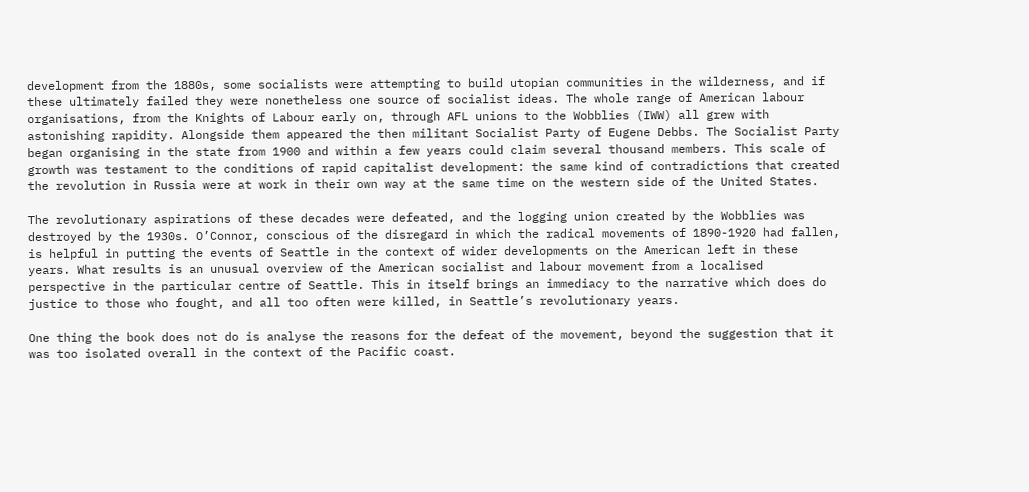development from the 1880s, some socialists were attempting to build utopian communities in the wilderness, and if these ultimately failed they were nonetheless one source of socialist ideas. The whole range of American labour organisations, from the Knights of Labour early on, through AFL unions to the Wobblies (IWW) all grew with astonishing rapidity. Alongside them appeared the then militant Socialist Party of Eugene Debbs. The Socialist Party began organising in the state from 1900 and within a few years could claim several thousand members. This scale of growth was testament to the conditions of rapid capitalist development: the same kind of contradictions that created the revolution in Russia were at work in their own way at the same time on the western side of the United States.

The revolutionary aspirations of these decades were defeated, and the logging union created by the Wobblies was destroyed by the 1930s. O’Connor, conscious of the disregard in which the radical movements of 1890-1920 had fallen, is helpful in putting the events of Seattle in the context of wider developments on the American left in these years. What results is an unusual overview of the American socialist and labour movement from a localised perspective in the particular centre of Seattle. This in itself brings an immediacy to the narrative which does do justice to those who fought, and all too often were killed, in Seattle’s revolutionary years.

One thing the book does not do is analyse the reasons for the defeat of the movement, beyond the suggestion that it was too isolated overall in the context of the Pacific coast.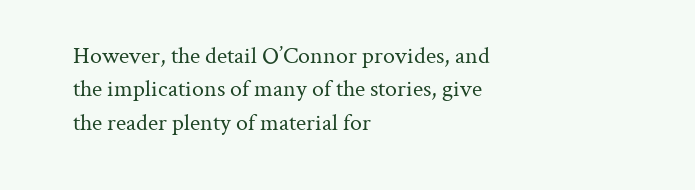However, the detail O’Connor provides, and the implications of many of the stories, give the reader plenty of material for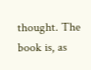thought. The book is, as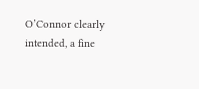O’Connor clearly intended, a fine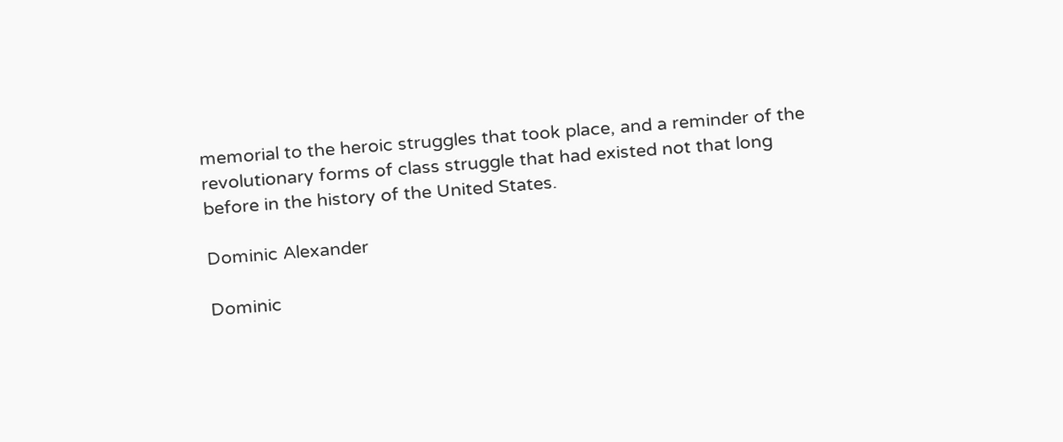memorial to the heroic struggles that took place, and a reminder of the revolutionary forms of class struggle that had existed not that long before in the history of the United States.

Dominic Alexander

Dominic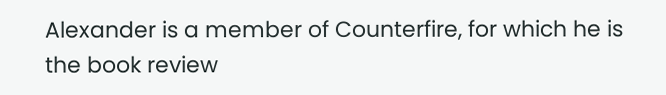Alexander is a member of Counterfire, for which he is the book review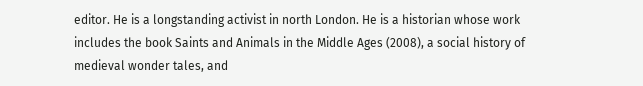editor. He is a longstanding activist in north London. He is a historian whose work includes the book Saints and Animals in the Middle Ages (2008), a social history of medieval wonder tales, and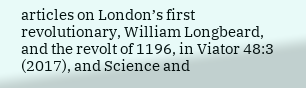articles on London’s first revolutionary, William Longbeard, and the revolt of 1196, in Viator 48:3 (2017), and Science and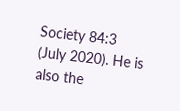Society 84:3 (July 2020). He is also the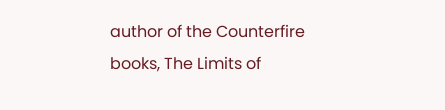author of the Counterfire books, The Limits of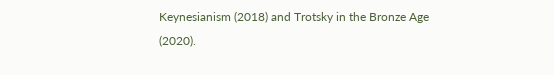Keynesianism (2018) and Trotsky in the Bronze Age (2020).